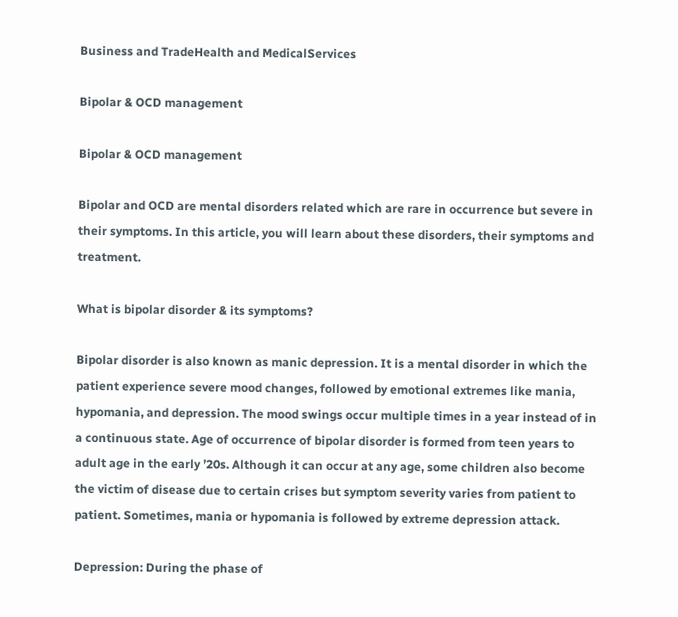Business and TradeHealth and MedicalServices

Bipolar & OCD management

Bipolar & OCD management

Bipolar and OCD are mental disorders related which are rare in occurrence but severe in their symptoms. In this article, you will learn about these disorders, their symptoms and treatment.

What is bipolar disorder & its symptoms?

Bipolar disorder is also known as manic depression. It is a mental disorder in which the patient experience severe mood changes, followed by emotional extremes like mania, hypomania, and depression. The mood swings occur multiple times in a year instead of in a continuous state. Age of occurrence of bipolar disorder is formed from teen years to adult age in the early ’20s. Although it can occur at any age, some children also become the victim of disease due to certain crises but symptom severity varies from patient to patient. Sometimes, mania or hypomania is followed by extreme depression attack.

Depression: During the phase of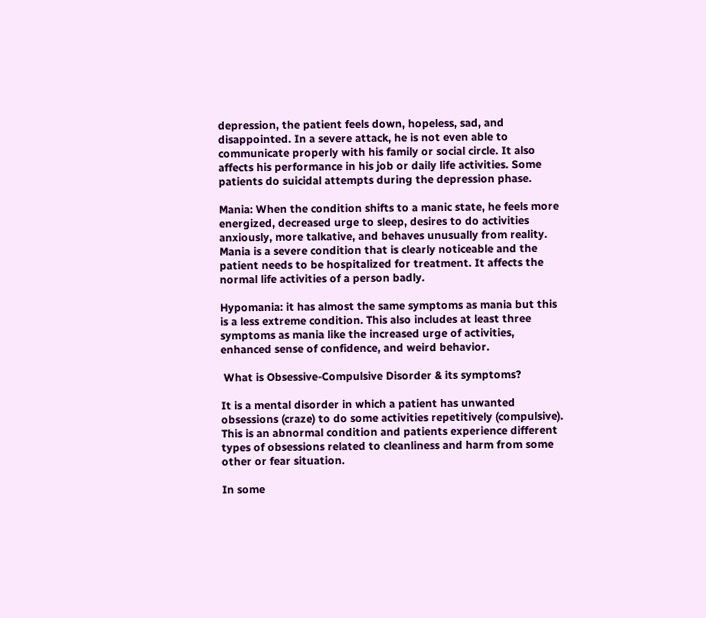depression, the patient feels down, hopeless, sad, and disappointed. In a severe attack, he is not even able to communicate properly with his family or social circle. It also affects his performance in his job or daily life activities. Some patients do suicidal attempts during the depression phase.

Mania: When the condition shifts to a manic state, he feels more energized, decreased urge to sleep, desires to do activities anxiously, more talkative, and behaves unusually from reality. Mania is a severe condition that is clearly noticeable and the patient needs to be hospitalized for treatment. It affects the normal life activities of a person badly.

Hypomania: it has almost the same symptoms as mania but this is a less extreme condition. This also includes at least three symptoms as mania like the increased urge of activities, enhanced sense of confidence, and weird behavior.

 What is Obsessive-Compulsive Disorder & its symptoms?

It is a mental disorder in which a patient has unwanted obsessions (craze) to do some activities repetitively (compulsive). This is an abnormal condition and patients experience different types of obsessions related to cleanliness and harm from some other or fear situation.

In some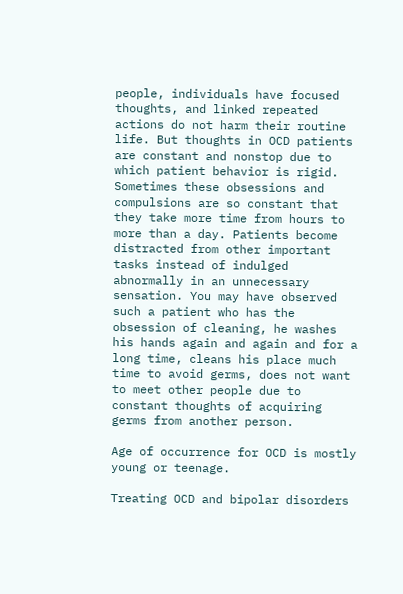people, individuals have focused thoughts, and linked repeated actions do not harm their routine life. But thoughts in OCD patients are constant and nonstop due to which patient behavior is rigid. Sometimes these obsessions and compulsions are so constant that they take more time from hours to more than a day. Patients become distracted from other important tasks instead of indulged abnormally in an unnecessary sensation. You may have observed such a patient who has the obsession of cleaning, he washes his hands again and again and for a long time, cleans his place much time to avoid germs, does not want to meet other people due to constant thoughts of acquiring germs from another person.

Age of occurrence for OCD is mostly young or teenage.

Treating OCD and bipolar disorders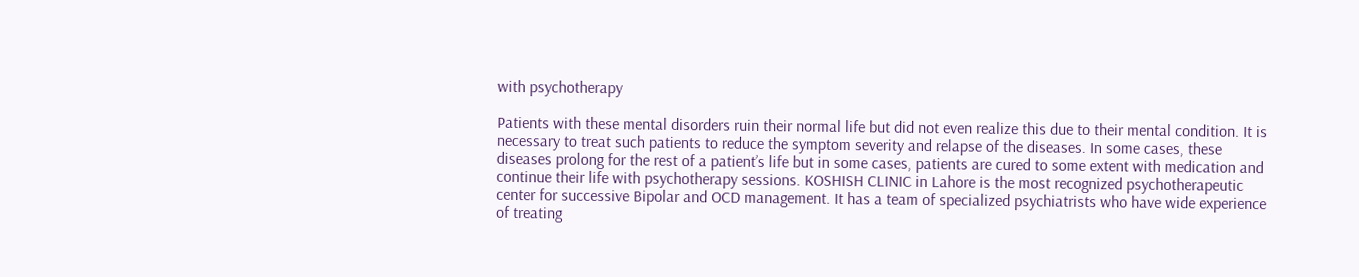with psychotherapy

Patients with these mental disorders ruin their normal life but did not even realize this due to their mental condition. It is necessary to treat such patients to reduce the symptom severity and relapse of the diseases. In some cases, these diseases prolong for the rest of a patient’s life but in some cases, patients are cured to some extent with medication and continue their life with psychotherapy sessions. KOSHISH CLINIC in Lahore is the most recognized psychotherapeutic center for successive Bipolar and OCD management. It has a team of specialized psychiatrists who have wide experience of treating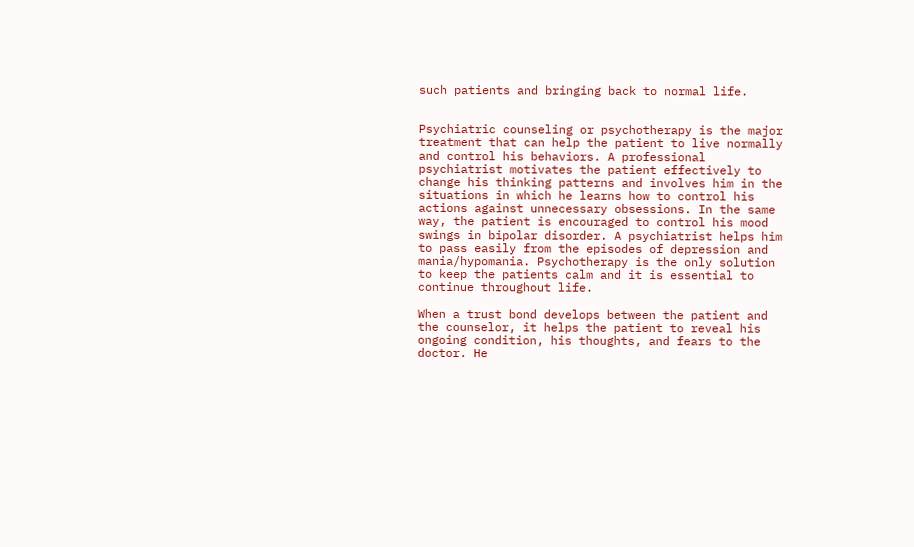such patients and bringing back to normal life.


Psychiatric counseling or psychotherapy is the major treatment that can help the patient to live normally and control his behaviors. A professional psychiatrist motivates the patient effectively to change his thinking patterns and involves him in the situations in which he learns how to control his actions against unnecessary obsessions. In the same way, the patient is encouraged to control his mood swings in bipolar disorder. A psychiatrist helps him to pass easily from the episodes of depression and mania/hypomania. Psychotherapy is the only solution to keep the patients calm and it is essential to continue throughout life.

When a trust bond develops between the patient and the counselor, it helps the patient to reveal his ongoing condition, his thoughts, and fears to the doctor. He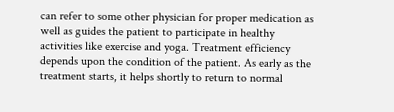can refer to some other physician for proper medication as well as guides the patient to participate in healthy activities like exercise and yoga. Treatment efficiency depends upon the condition of the patient. As early as the treatment starts, it helps shortly to return to normal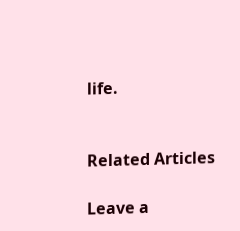life.


Related Articles

Leave a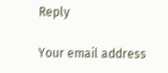Reply

Your email address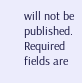will not be published. Required fields are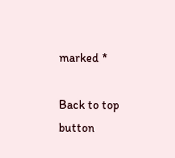marked *

Back to top button